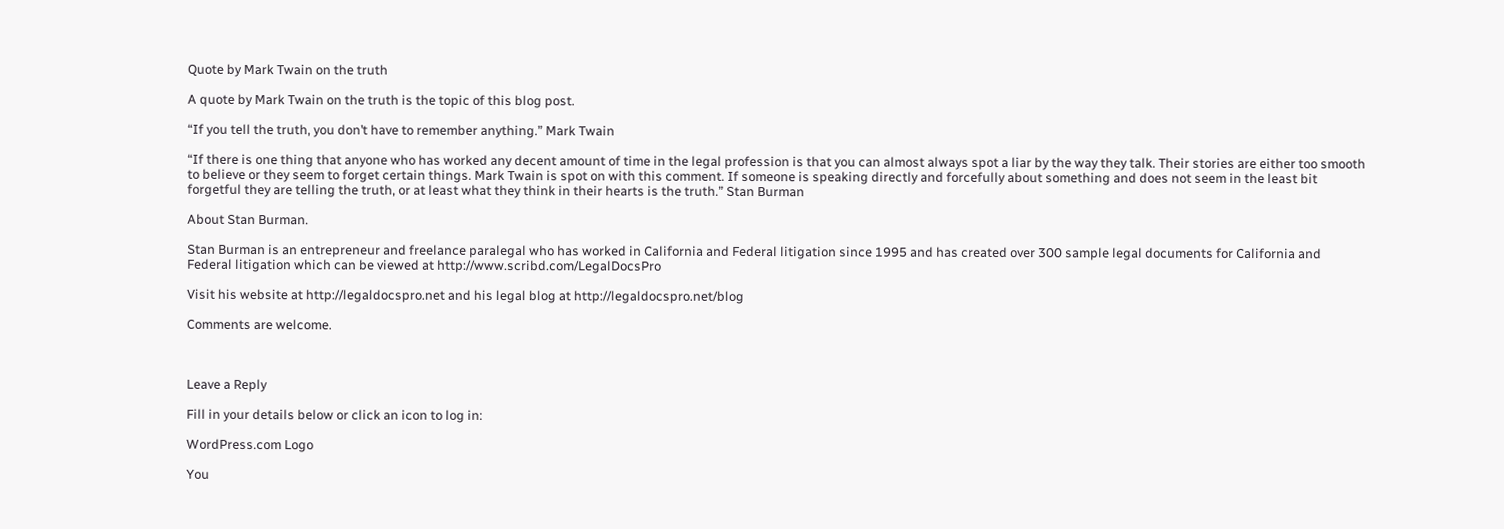Quote by Mark Twain on the truth

A quote by Mark Twain on the truth is the topic of this blog post.

“If you tell the truth, you don’t have to remember anything.” Mark Twain

“If there is one thing that anyone who has worked any decent amount of time in the legal profession is that you can almost always spot a liar by the way they talk. Their stories are either too smooth to believe or they seem to forget certain things. Mark Twain is spot on with this comment. If someone is speaking directly and forcefully about something and does not seem in the least bit forgetful they are telling the truth, or at least what they think in their hearts is the truth.” Stan Burman

About Stan Burman.

Stan Burman is an entrepreneur and freelance paralegal who has worked in California and Federal litigation since 1995 and has created over 300 sample legal documents for California and Federal litigation which can be viewed at http://www.scribd.com/LegalDocsPro

Visit his website at http://legaldocspro.net and his legal blog at http://legaldocspro.net/blog

Comments are welcome.



Leave a Reply

Fill in your details below or click an icon to log in:

WordPress.com Logo

You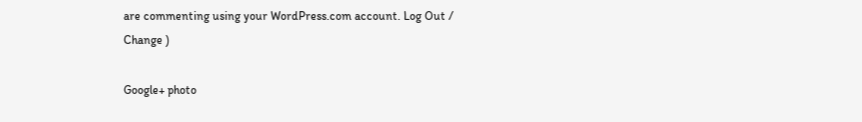are commenting using your WordPress.com account. Log Out /  Change )

Google+ photo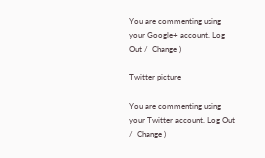You are commenting using your Google+ account. Log Out /  Change )

Twitter picture

You are commenting using your Twitter account. Log Out /  Change )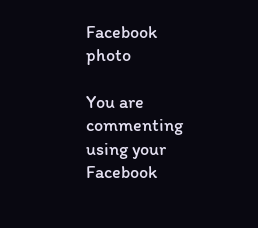Facebook photo

You are commenting using your Facebook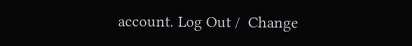account. Log Out /  Change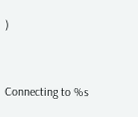)


Connecting to %s